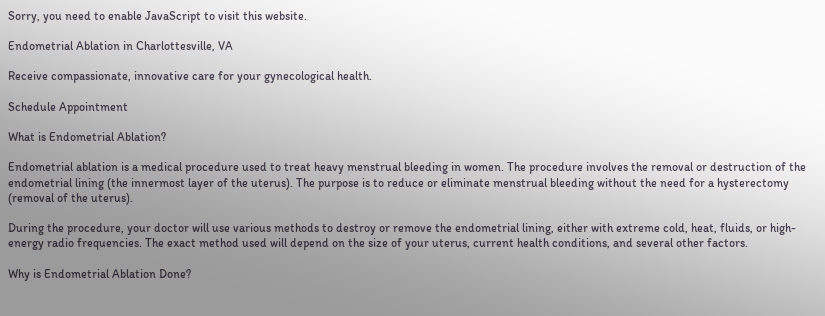Sorry, you need to enable JavaScript to visit this website.

Endometrial Ablation in Charlottesville, VA

Receive compassionate, innovative care for your gynecological health.

Schedule Appointment

What is Endometrial Ablation?

Endometrial ablation is a medical procedure used to treat heavy menstrual bleeding in women. The procedure involves the removal or destruction of the endometrial lining (the innermost layer of the uterus). The purpose is to reduce or eliminate menstrual bleeding without the need for a hysterectomy (removal of the uterus).

During the procedure, your doctor will use various methods to destroy or remove the endometrial lining, either with extreme cold, heat, fluids, or high-energy radio frequencies. The exact method used will depend on the size of your uterus, current health conditions, and several other factors.

Why is Endometrial Ablation Done?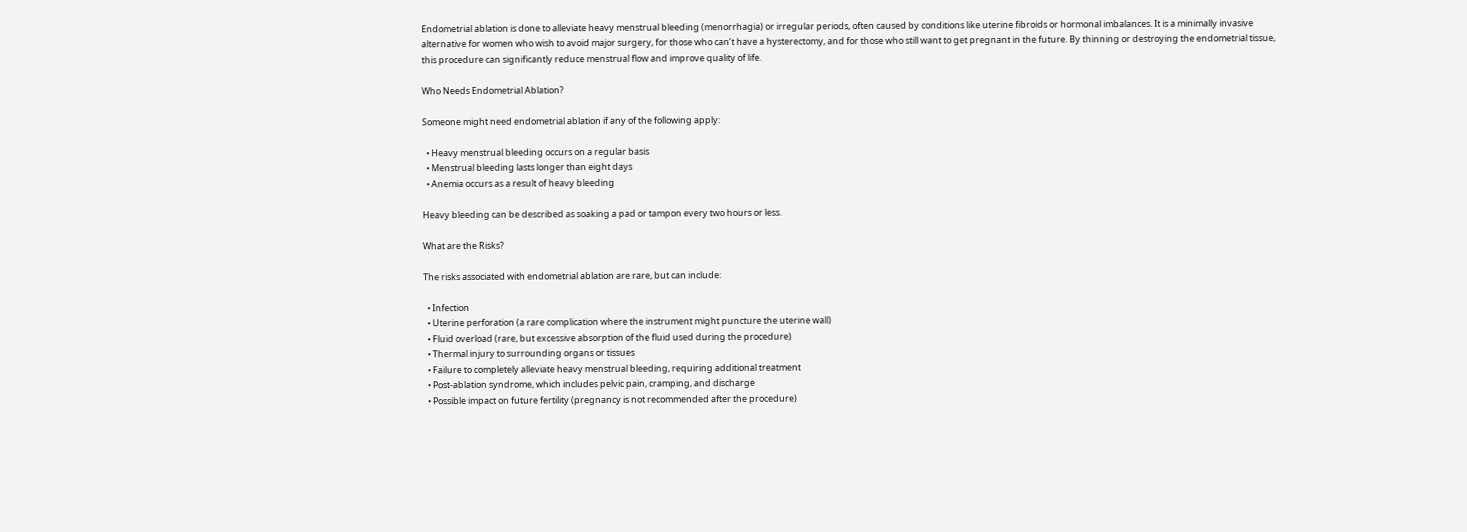Endometrial ablation is done to alleviate heavy menstrual bleeding (menorrhagia) or irregular periods, often caused by conditions like uterine fibroids or hormonal imbalances. It is a minimally invasive alternative for women who wish to avoid major surgery, for those who can’t have a hysterectomy, and for those who still want to get pregnant in the future. By thinning or destroying the endometrial tissue, this procedure can significantly reduce menstrual flow and improve quality of life.

Who Needs Endometrial Ablation?

Someone might need endometrial ablation if any of the following apply:

  • Heavy menstrual bleeding occurs on a regular basis
  • Menstrual bleeding lasts longer than eight days
  • Anemia occurs as a result of heavy bleeding

Heavy bleeding can be described as soaking a pad or tampon every two hours or less.

What are the Risks?

The risks associated with endometrial ablation are rare, but can include:

  • Infection
  • Uterine perforation (a rare complication where the instrument might puncture the uterine wall)
  • Fluid overload (rare, but excessive absorption of the fluid used during the procedure)
  • Thermal injury to surrounding organs or tissues
  • Failure to completely alleviate heavy menstrual bleeding, requiring additional treatment
  • Post-ablation syndrome, which includes pelvic pain, cramping, and discharge
  • Possible impact on future fertility (pregnancy is not recommended after the procedure)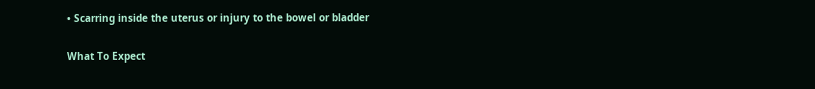• Scarring inside the uterus or injury to the bowel or bladder

What To Expect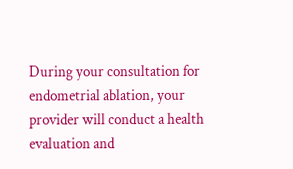During your consultation for endometrial ablation, your provider will conduct a health evaluation and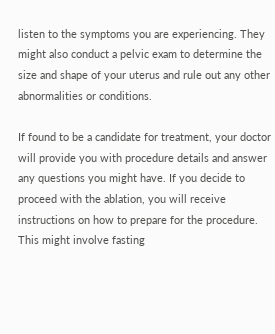listen to the symptoms you are experiencing. They might also conduct a pelvic exam to determine the size and shape of your uterus and rule out any other abnormalities or conditions.

If found to be a candidate for treatment, your doctor will provide you with procedure details and answer any questions you might have. If you decide to proceed with the ablation, you will receive instructions on how to prepare for the procedure. This might involve fasting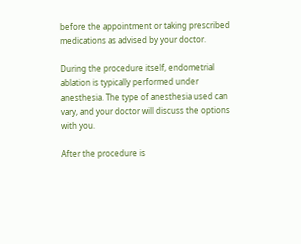before the appointment or taking prescribed medications as advised by your doctor.

During the procedure itself, endometrial ablation is typically performed under anesthesia. The type of anesthesia used can vary, and your doctor will discuss the options with you.

After the procedure is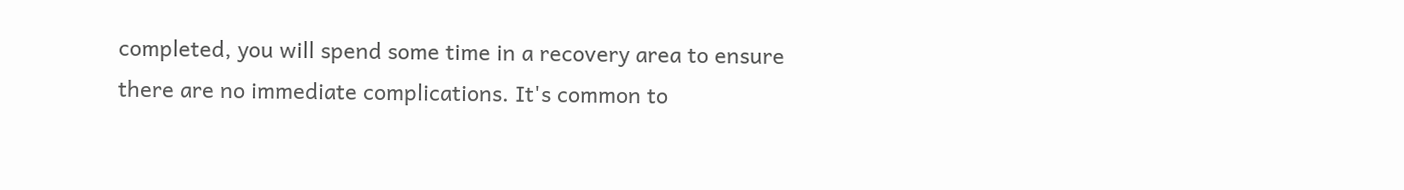completed, you will spend some time in a recovery area to ensure there are no immediate complications. It's common to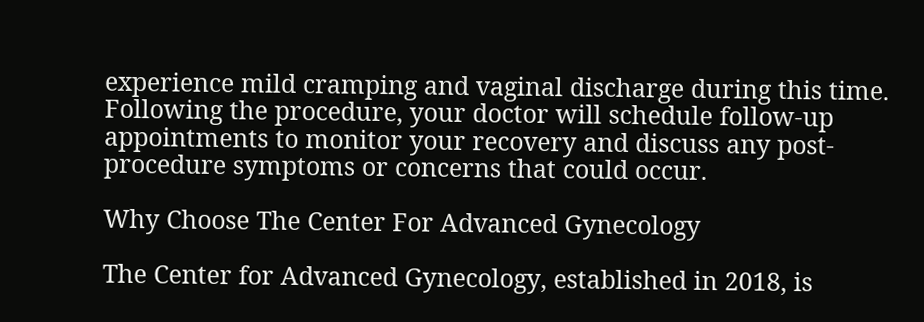experience mild cramping and vaginal discharge during this time. Following the procedure, your doctor will schedule follow-up appointments to monitor your recovery and discuss any post-procedure symptoms or concerns that could occur.

Why Choose The Center For Advanced Gynecology

The Center for Advanced Gynecology, established in 2018, is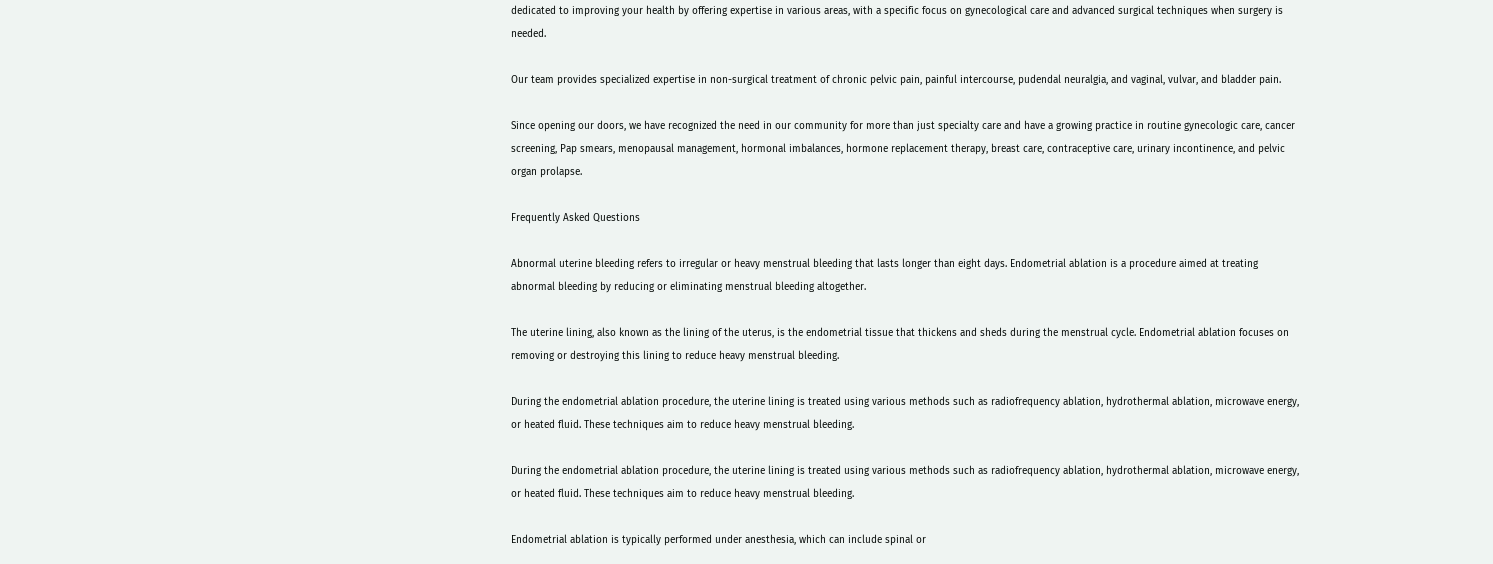dedicated to improving your health by offering expertise in various areas, with a specific focus on gynecological care and advanced surgical techniques when surgery is needed.

Our team provides specialized expertise in non-surgical treatment of chronic pelvic pain, painful intercourse, pudendal neuralgia, and vaginal, vulvar, and bladder pain.

Since opening our doors, we have recognized the need in our community for more than just specialty care and have a growing practice in routine gynecologic care, cancer screening, Pap smears, menopausal management, hormonal imbalances, hormone replacement therapy, breast care, contraceptive care, urinary incontinence, and pelvic organ prolapse.

Frequently Asked Questions

Abnormal uterine bleeding refers to irregular or heavy menstrual bleeding that lasts longer than eight days. Endometrial ablation is a procedure aimed at treating abnormal bleeding by reducing or eliminating menstrual bleeding altogether.

The uterine lining, also known as the lining of the uterus, is the endometrial tissue that thickens and sheds during the menstrual cycle. Endometrial ablation focuses on removing or destroying this lining to reduce heavy menstrual bleeding.

During the endometrial ablation procedure, the uterine lining is treated using various methods such as radiofrequency ablation, hydrothermal ablation, microwave energy, or heated fluid. These techniques aim to reduce heavy menstrual bleeding.

During the endometrial ablation procedure, the uterine lining is treated using various methods such as radiofrequency ablation, hydrothermal ablation, microwave energy, or heated fluid. These techniques aim to reduce heavy menstrual bleeding.

Endometrial ablation is typically performed under anesthesia, which can include spinal or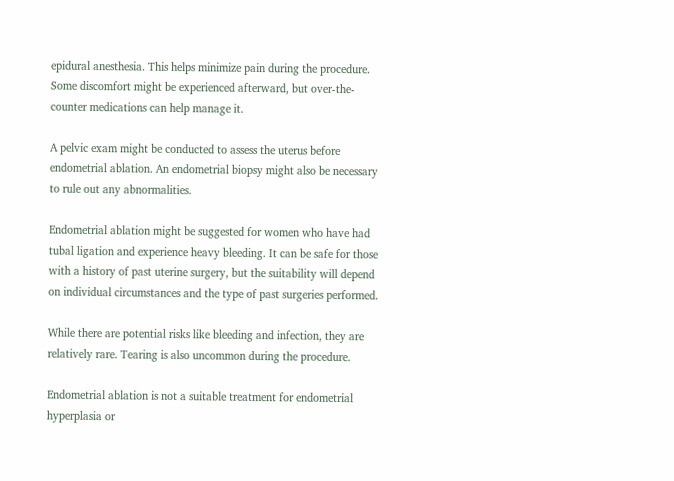epidural anesthesia. This helps minimize pain during the procedure. Some discomfort might be experienced afterward, but over-the-counter medications can help manage it.

A pelvic exam might be conducted to assess the uterus before endometrial ablation. An endometrial biopsy might also be necessary to rule out any abnormalities.

Endometrial ablation might be suggested for women who have had tubal ligation and experience heavy bleeding. It can be safe for those with a history of past uterine surgery, but the suitability will depend on individual circumstances and the type of past surgeries performed.

While there are potential risks like bleeding and infection, they are relatively rare. Tearing is also uncommon during the procedure.

Endometrial ablation is not a suitable treatment for endometrial hyperplasia or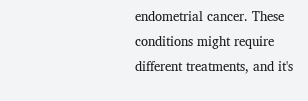endometrial cancer. These conditions might require different treatments, and it's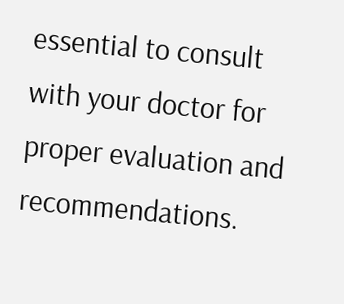essential to consult with your doctor for proper evaluation and recommendations.